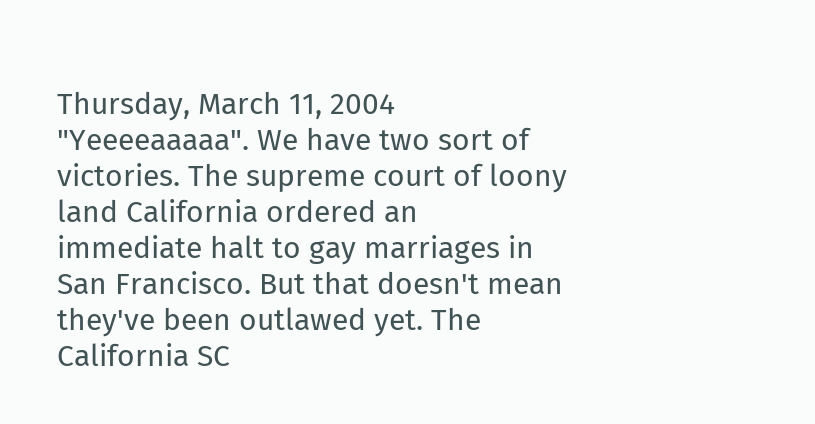Thursday, March 11, 2004
"Yeeeeaaaaa". We have two sort of victories. The supreme court of loony land California ordered an immediate halt to gay marriages in San Francisco. But that doesn't mean they've been outlawed yet. The California SC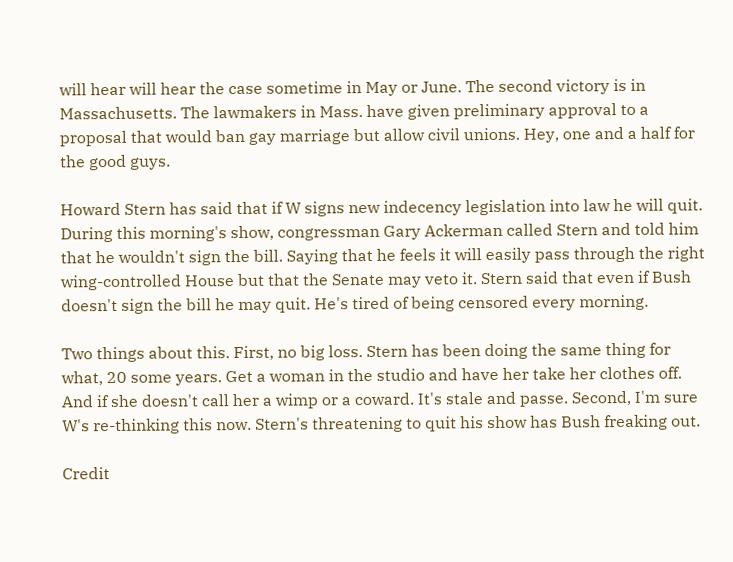will hear will hear the case sometime in May or June. The second victory is in Massachusetts. The lawmakers in Mass. have given preliminary approval to a proposal that would ban gay marriage but allow civil unions. Hey, one and a half for the good guys.

Howard Stern has said that if W signs new indecency legislation into law he will quit. During this morning's show, congressman Gary Ackerman called Stern and told him that he wouldn't sign the bill. Saying that he feels it will easily pass through the right wing-controlled House but that the Senate may veto it. Stern said that even if Bush doesn't sign the bill he may quit. He's tired of being censored every morning.

Two things about this. First, no big loss. Stern has been doing the same thing for what, 20 some years. Get a woman in the studio and have her take her clothes off. And if she doesn't call her a wimp or a coward. It's stale and passe. Second, I'm sure W's re-thinking this now. Stern's threatening to quit his show has Bush freaking out.

Credit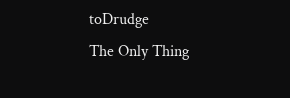toDrudge
The Only Thing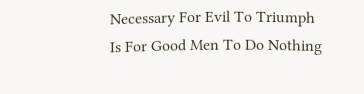Necessary For Evil To Triumph
Is For Good Men To Do Nothing